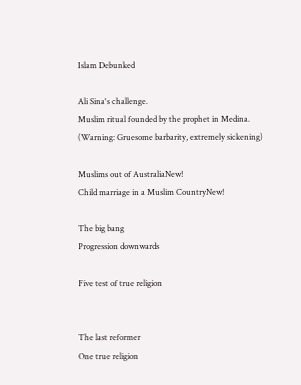Islam Debunked

Ali Sina's challenge.
Muslim ritual founded by the prophet in Medina.
(Warning: Gruesome barbarity, extremely sickening)

Muslims out of AustraliaNew!
Child marriage in a Muslim CountryNew!

The big bang
Progression downwards

Five test of true religion


The last reformer
One true religion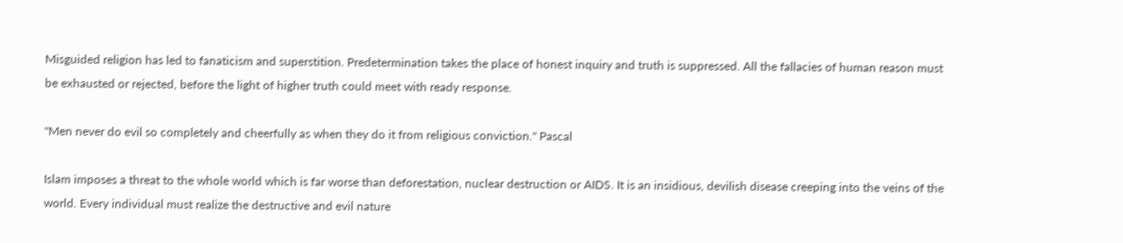Misguided religion has led to fanaticism and superstition. Predetermination takes the place of honest inquiry and truth is suppressed. All the fallacies of human reason must be exhausted or rejected, before the light of higher truth could meet with ready response.

"Men never do evil so completely and cheerfully as when they do it from religious conviction." Pascal

Islam imposes a threat to the whole world which is far worse than deforestation, nuclear destruction or AIDS. It is an insidious, devilish disease creeping into the veins of the world. Every individual must realize the destructive and evil nature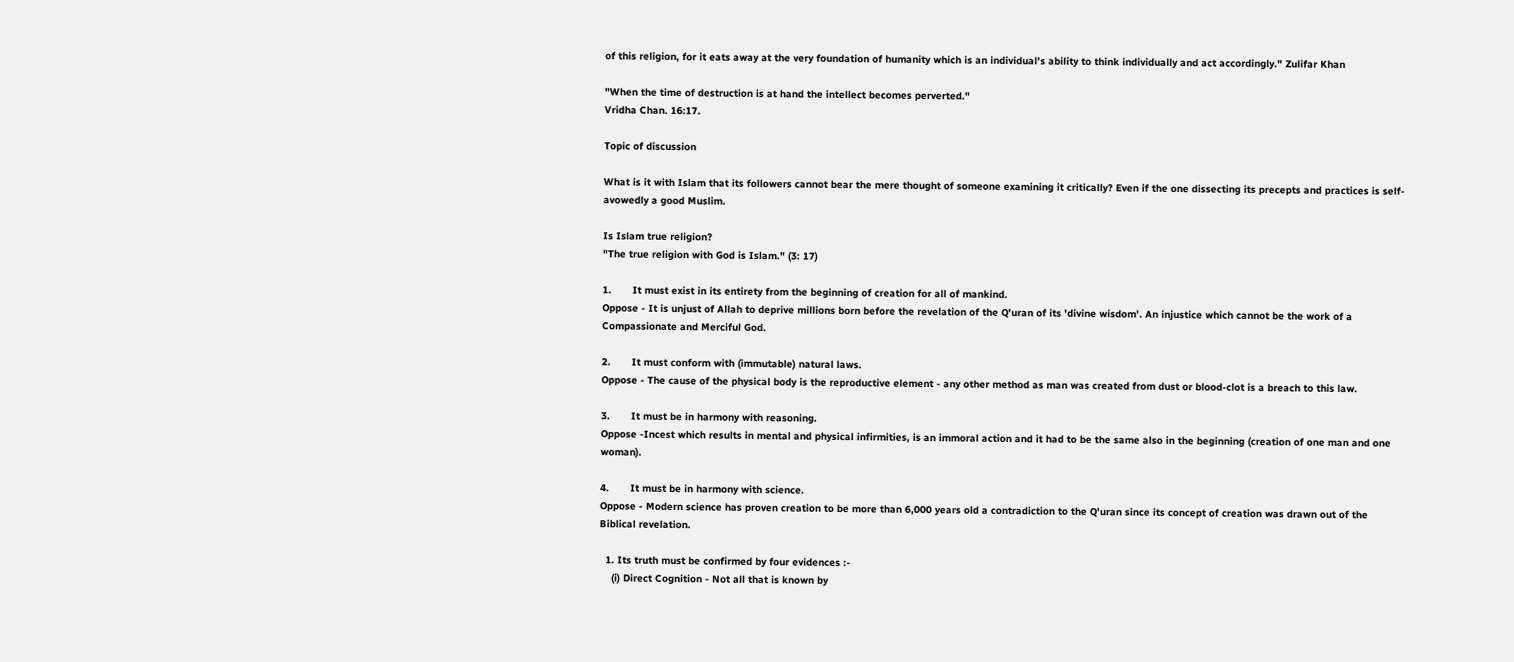of this religion, for it eats away at the very foundation of humanity which is an individual's ability to think individually and act accordingly." Zulifar Khan

"When the time of destruction is at hand the intellect becomes perverted."
Vridha Chan. 16:17.

Topic of discussion

What is it with Islam that its followers cannot bear the mere thought of someone examining it critically? Even if the one dissecting its precepts and practices is self- avowedly a good Muslim.

Is Islam true religion?
"The true religion with God is Islam." (3: 17)

1.       It must exist in its entirety from the beginning of creation for all of mankind.
Oppose - It is unjust of Allah to deprive millions born before the revelation of the Q'uran of its 'divine wisdom'. An injustice which cannot be the work of a Compassionate and Merciful God.

2.       It must conform with (immutable) natural laws.
Oppose - The cause of the physical body is the reproductive element - any other method as man was created from dust or blood-clot is a breach to this law.

3.       It must be in harmony with reasoning.
Oppose -Incest which results in mental and physical infirmities, is an immoral action and it had to be the same also in the beginning (creation of one man and one woman).

4.       It must be in harmony with science.
Oppose - Modern science has proven creation to be more than 6,000 years old a contradiction to the Q'uran since its concept of creation was drawn out of the Biblical revelation.

  1. Its truth must be confirmed by four evidences :-
    (i) Direct Cognition - Not all that is known by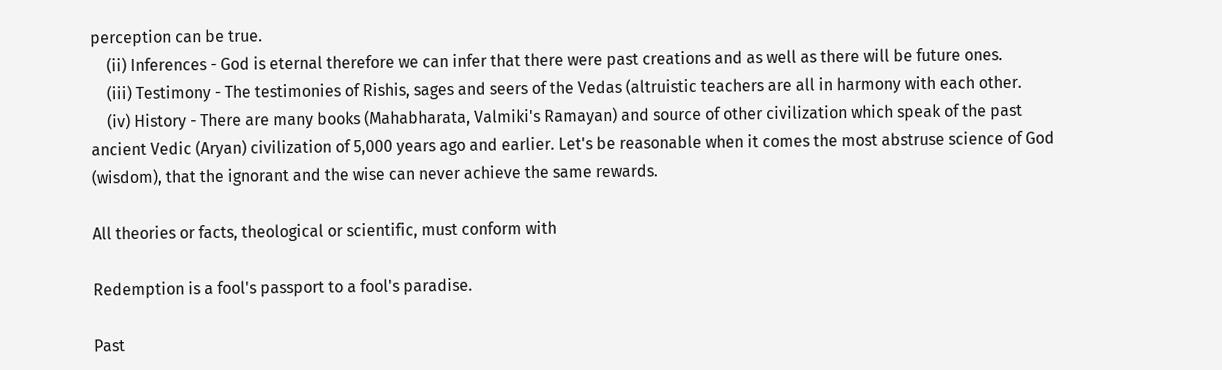perception can be true.
    (ii) Inferences - God is eternal therefore we can infer that there were past creations and as well as there will be future ones.
    (iii) Testimony - The testimonies of Rishis, sages and seers of the Vedas (altruistic teachers are all in harmony with each other.
    (iv) History - There are many books (Mahabharata, Valmiki's Ramayan) and source of other civilization which speak of the past ancient Vedic (Aryan) civilization of 5,000 years ago and earlier. Let's be reasonable when it comes the most abstruse science of God (wisdom), that the ignorant and the wise can never achieve the same rewards.

All theories or facts, theological or scientific, must conform with

Redemption is a fool's passport to a fool's paradise.

Past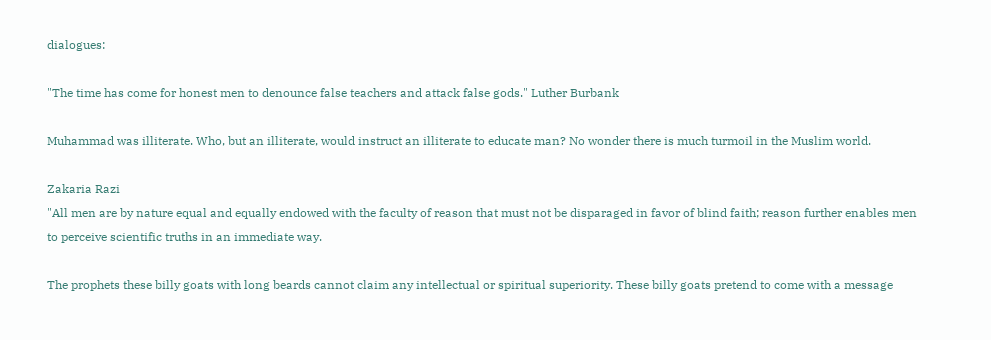dialogues:

"The time has come for honest men to denounce false teachers and attack false gods." Luther Burbank

Muhammad was illiterate. Who, but an illiterate, would instruct an illiterate to educate man? No wonder there is much turmoil in the Muslim world.

Zakaria Razi
"All men are by nature equal and equally endowed with the faculty of reason that must not be disparaged in favor of blind faith; reason further enables men to perceive scientific truths in an immediate way.

The prophets these billy goats with long beards cannot claim any intellectual or spiritual superiority. These billy goats pretend to come with a message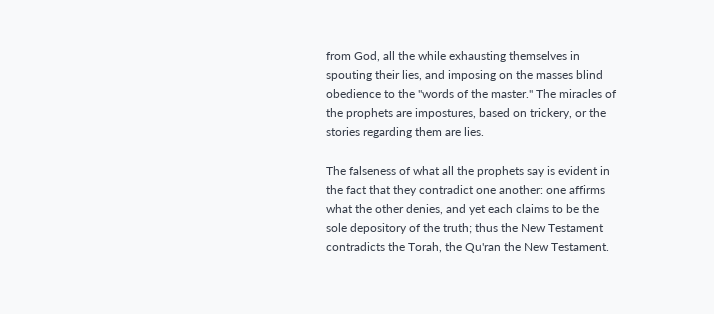from God, all the while exhausting themselves in spouting their lies, and imposing on the masses blind obedience to the "words of the master." The miracles of the prophets are impostures, based on trickery, or the stories regarding them are lies.

The falseness of what all the prophets say is evident in the fact that they contradict one another: one affirms what the other denies, and yet each claims to be the sole depository of the truth; thus the New Testament contradicts the Torah, the Qu'ran the New Testament.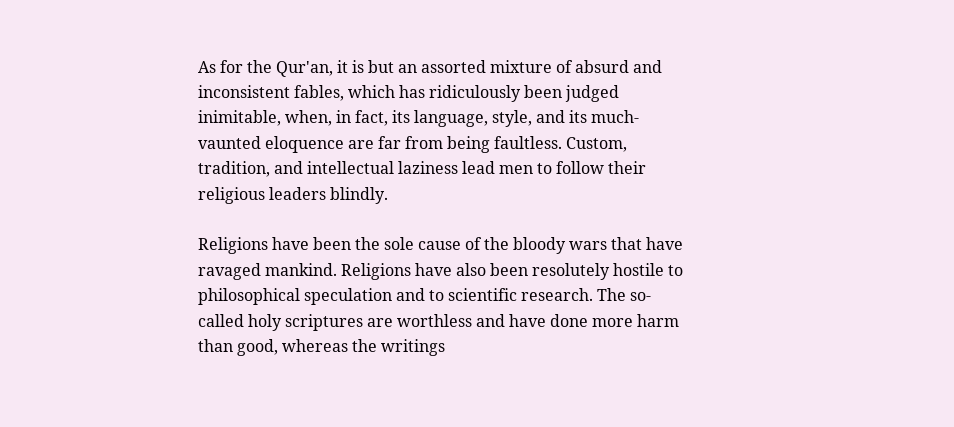As for the Qur'an, it is but an assorted mixture of absurd and inconsistent fables, which has ridiculously been judged inimitable, when, in fact, its language, style, and its much-vaunted eloquence are far from being faultless. Custom, tradition, and intellectual laziness lead men to follow their religious leaders blindly.

Religions have been the sole cause of the bloody wars that have ravaged mankind. Religions have also been resolutely hostile to philosophical speculation and to scientific research. The so-called holy scriptures are worthless and have done more harm than good, whereas the writings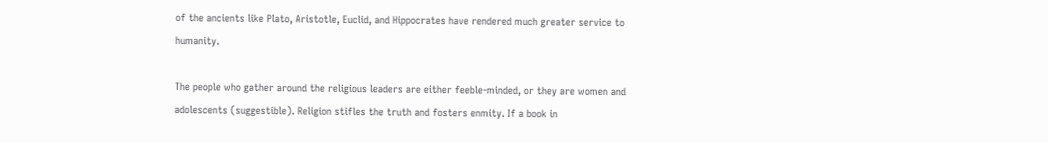of the ancients like Plato, Aristotle, Euclid, and Hippocrates have rendered much greater service to humanity.

The people who gather around the religious leaders are either feeble-minded, or they are women and adolescents (suggestible). Religion stifles the truth and fosters enmity. If a book in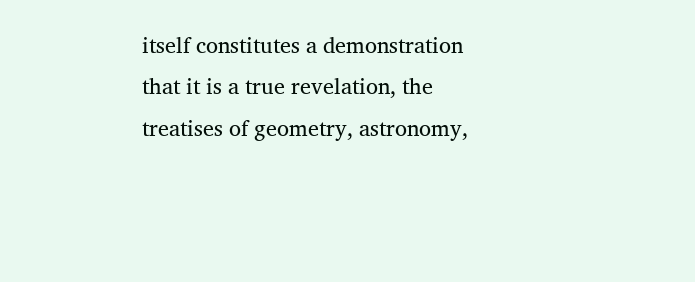itself constitutes a demonstration that it is a true revelation, the treatises of geometry, astronomy,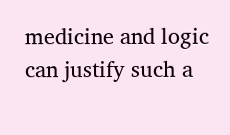medicine and logic can justify such a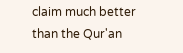claim much better than the Qur'an